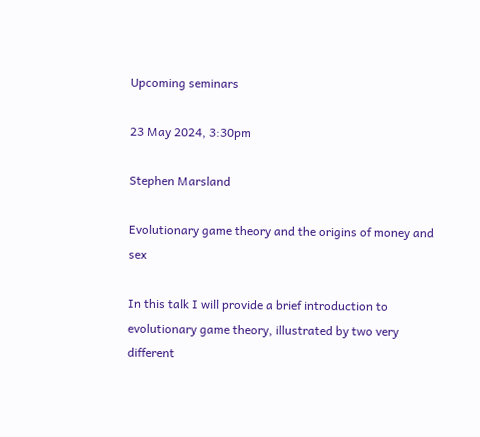Upcoming seminars

23 May 2024, 3:30pm

Stephen Marsland

Evolutionary game theory and the origins of money and sex

In this talk I will provide a brief introduction to evolutionary game theory, illustrated by two very different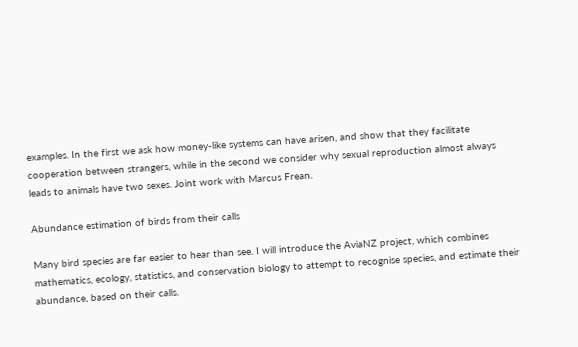examples. In the first we ask how money-like systems can have arisen, and show that they facilitate cooperation between strangers, while in the second we consider why sexual reproduction almost always leads to animals have two sexes. Joint work with Marcus Frean.

Abundance estimation of birds from their calls

Many bird species are far easier to hear than see. I will introduce the AviaNZ project, which combines mathematics, ecology, statistics, and conservation biology to attempt to recognise species, and estimate their abundance, based on their calls.